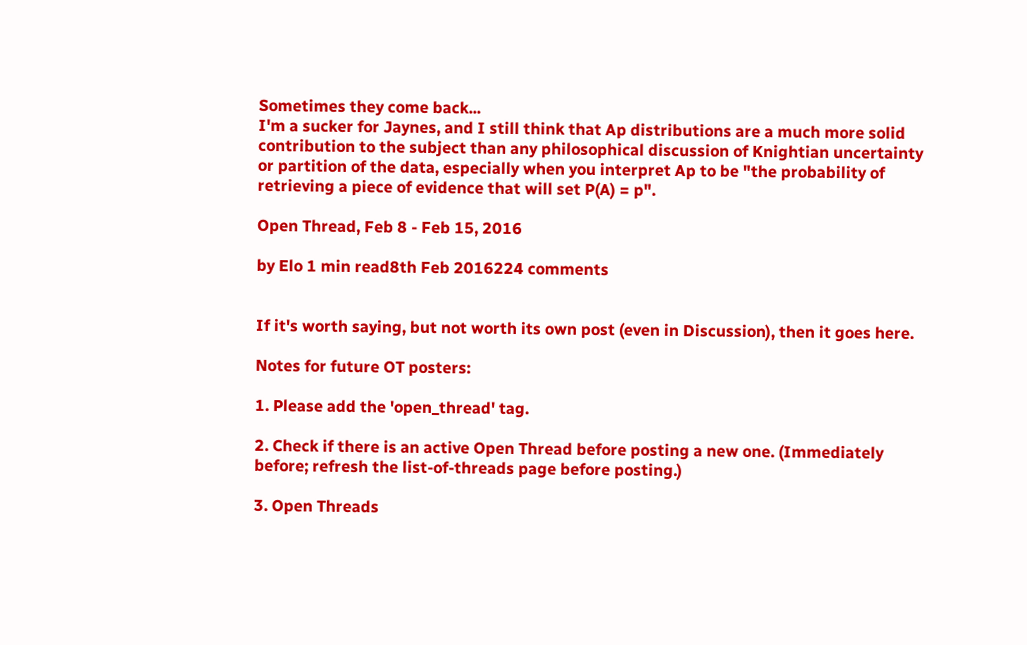Sometimes they come back...
I'm a sucker for Jaynes, and I still think that Ap distributions are a much more solid contribution to the subject than any philosophical discussion of Knightian uncertainty or partition of the data, especially when you interpret Ap to be "the probability of retrieving a piece of evidence that will set P(A) = p".

Open Thread, Feb 8 - Feb 15, 2016

by Elo 1 min read8th Feb 2016224 comments


If it's worth saying, but not worth its own post (even in Discussion), then it goes here.

Notes for future OT posters:

1. Please add the 'open_thread' tag.

2. Check if there is an active Open Thread before posting a new one. (Immediately before; refresh the list-of-threads page before posting.)

3. Open Threads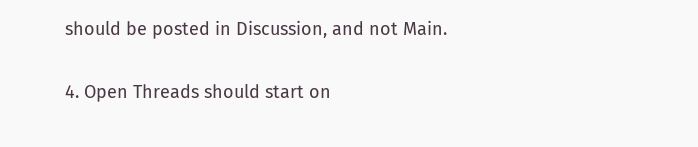should be posted in Discussion, and not Main.

4. Open Threads should start on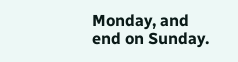Monday, and end on Sunday.